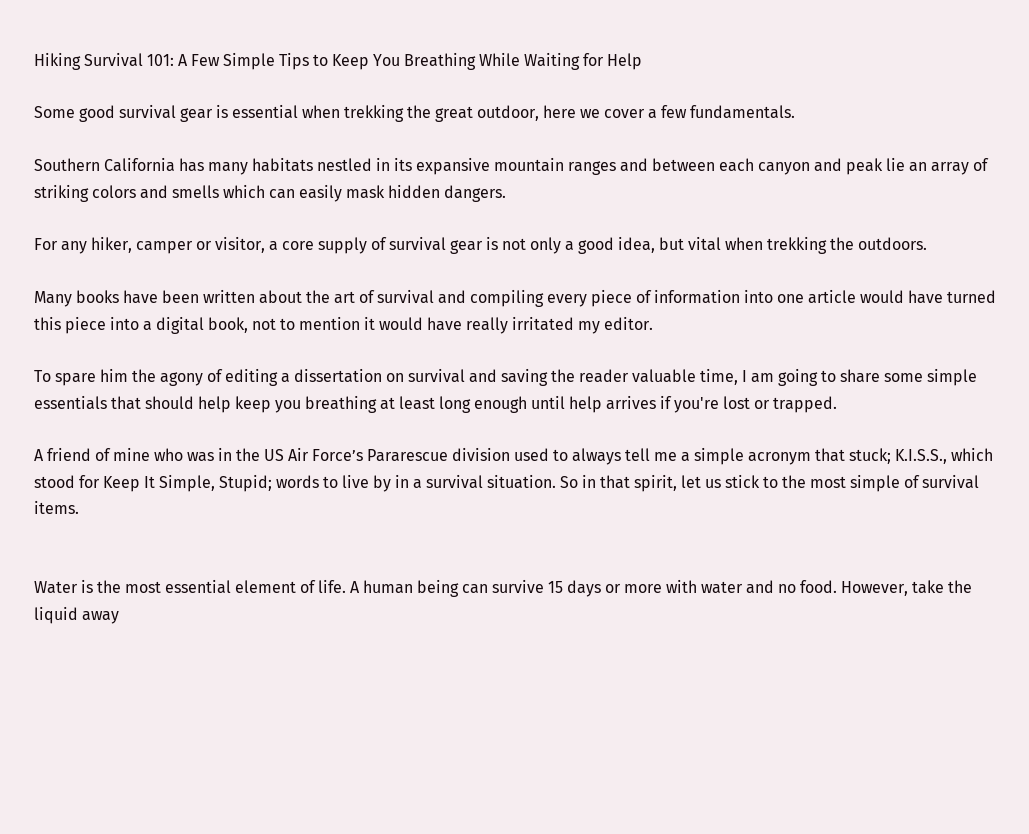Hiking Survival 101: A Few Simple Tips to Keep You Breathing While Waiting for Help

Some good survival gear is essential when trekking the great outdoor, here we cover a few fundamentals.

Southern California has many habitats nestled in its expansive mountain ranges and between each canyon and peak lie an array of striking colors and smells which can easily mask hidden dangers.

For any hiker, camper or visitor, a core supply of survival gear is not only a good idea, but vital when trekking the outdoors.

Many books have been written about the art of survival and compiling every piece of information into one article would have turned this piece into a digital book, not to mention it would have really irritated my editor.

To spare him the agony of editing a dissertation on survival and saving the reader valuable time, I am going to share some simple essentials that should help keep you breathing at least long enough until help arrives if you're lost or trapped.

A friend of mine who was in the US Air Force’s Pararescue division used to always tell me a simple acronym that stuck; K.I.S.S., which stood for Keep It Simple, Stupid; words to live by in a survival situation. So in that spirit, let us stick to the most simple of survival items.


Water is the most essential element of life. A human being can survive 15 days or more with water and no food. However, take the liquid away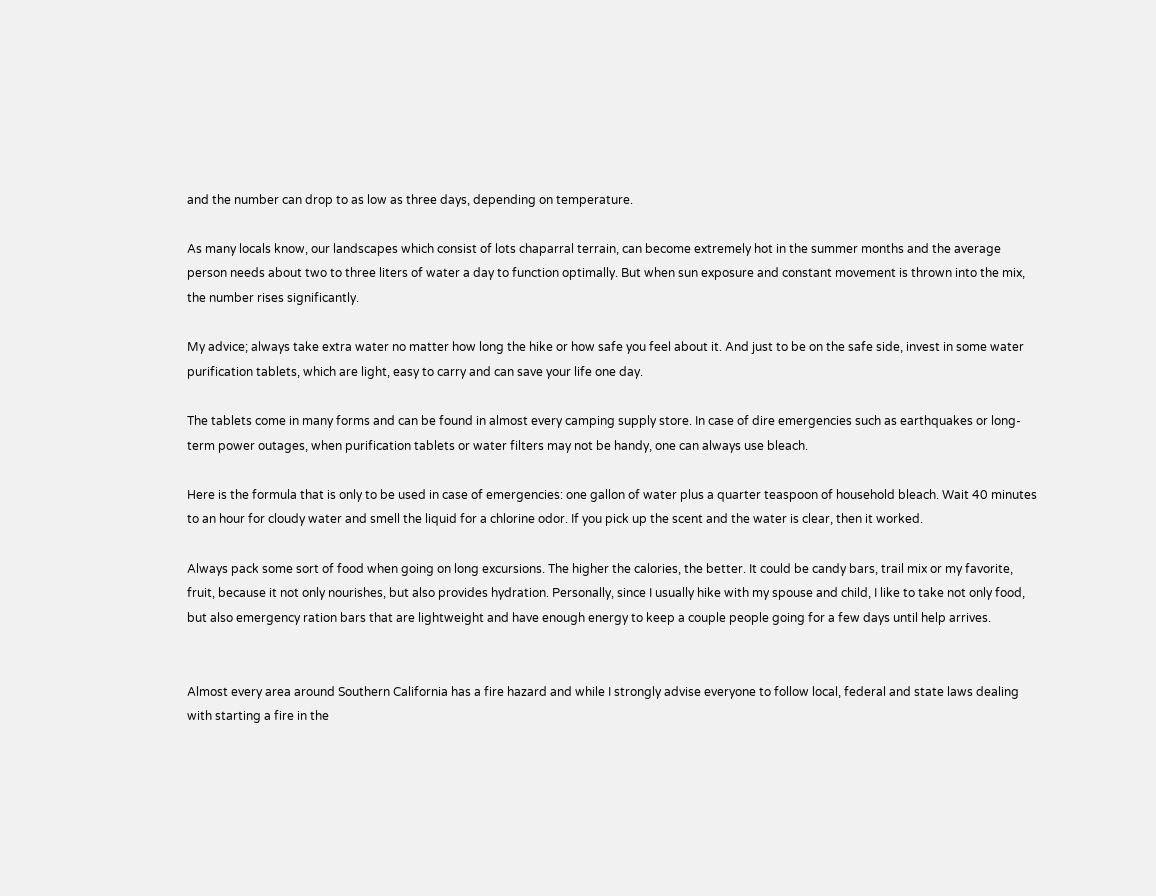and the number can drop to as low as three days, depending on temperature.

As many locals know, our landscapes which consist of lots chaparral terrain, can become extremely hot in the summer months and the average person needs about two to three liters of water a day to function optimally. But when sun exposure and constant movement is thrown into the mix, the number rises significantly.

My advice; always take extra water no matter how long the hike or how safe you feel about it. And just to be on the safe side, invest in some water purification tablets, which are light, easy to carry and can save your life one day.

The tablets come in many forms and can be found in almost every camping supply store. In case of dire emergencies such as earthquakes or long-term power outages, when purification tablets or water filters may not be handy, one can always use bleach.

Here is the formula that is only to be used in case of emergencies: one gallon of water plus a quarter teaspoon of household bleach. Wait 40 minutes to an hour for cloudy water and smell the liquid for a chlorine odor. If you pick up the scent and the water is clear, then it worked.

Always pack some sort of food when going on long excursions. The higher the calories, the better. It could be candy bars, trail mix or my favorite, fruit, because it not only nourishes, but also provides hydration. Personally, since I usually hike with my spouse and child, I like to take not only food, but also emergency ration bars that are lightweight and have enough energy to keep a couple people going for a few days until help arrives.


Almost every area around Southern California has a fire hazard and while I strongly advise everyone to follow local, federal and state laws dealing with starting a fire in the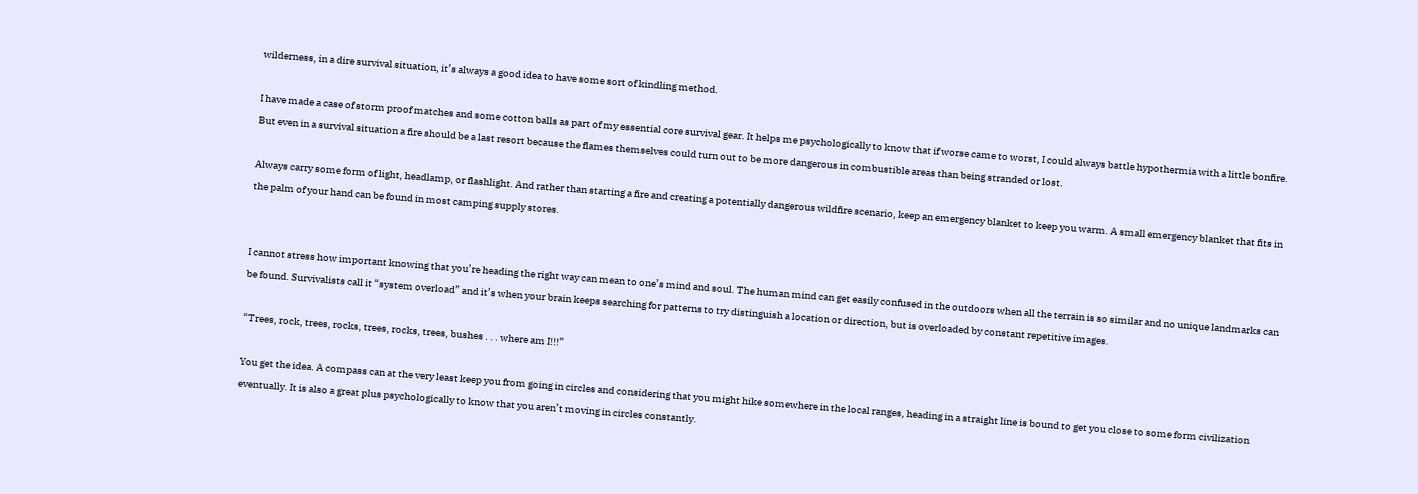wilderness, in a dire survival situation, it’s always a good idea to have some sort of kindling method.

I have made a case of storm proof matches and some cotton balls as part of my essential core survival gear. It helps me psychologically to know that if worse came to worst, I could always battle hypothermia with a little bonfire. But even in a survival situation a fire should be a last resort because the flames themselves could turn out to be more dangerous in combustible areas than being stranded or lost.

Always carry some form of light, headlamp, or flashlight. And rather than starting a fire and creating a potentially dangerous wildfire scenario, keep an emergency blanket to keep you warm. A small emergency blanket that fits in the palm of your hand can be found in most camping supply stores.


I cannot stress how important knowing that you’re heading the right way can mean to one’s mind and soul. The human mind can get easily confused in the outdoors when all the terrain is so similar and no unique landmarks can be found. Survivalists call it “system overload” and it’s when your brain keeps searching for patterns to try distinguish a location or direction, but is overloaded by constant repetitive images.

“Trees, rock, trees, rocks, trees, rocks, trees, bushes . . . where am I!!!”

You get the idea. A compass can at the very least keep you from going in circles and considering that you might hike somewhere in the local ranges, heading in a straight line is bound to get you close to some form civilization eventually. It is also a great plus psychologically to know that you aren’t moving in circles constantly.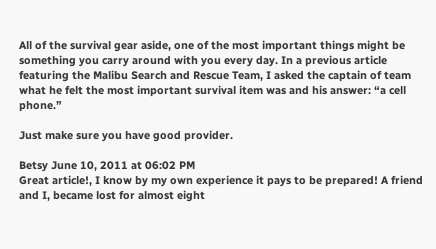All of the survival gear aside, one of the most important things might be something you carry around with you every day. In a previous article featuring the Malibu Search and Rescue Team, I asked the captain of team what he felt the most important survival item was and his answer: “a cell phone.”

Just make sure you have good provider.

Betsy June 10, 2011 at 06:02 PM
Great article!, I know by my own experience it pays to be prepared! A friend and I, became lost for almost eight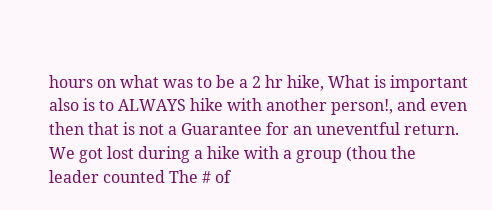hours on what was to be a 2 hr hike, What is important also is to ALWAYS hike with another person!, and even then that is not a Guarantee for an uneventful return. We got lost during a hike with a group (thou the leader counted The # of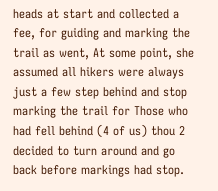heads at start and collected a fee, for guiding and marking the trail as went, At some point, she assumed all hikers were always just a few step behind and stop marking the trail for Those who had fell behind (4 of us) thou 2 decided to turn around and go back before markings had stop.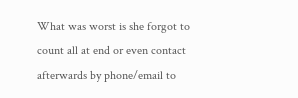What was worst is she forgot to count all at end or even contact afterwards by phone/email to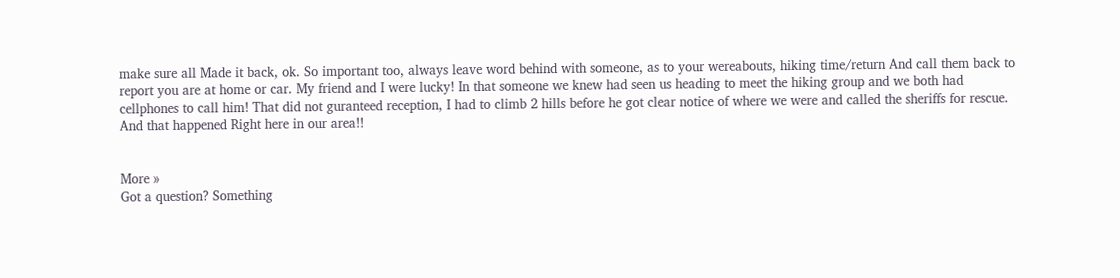make sure all Made it back, ok. So important too, always leave word behind with someone, as to your wereabouts, hiking time/return And call them back to report you are at home or car. My friend and I were lucky! In that someone we knew had seen us heading to meet the hiking group and we both had cellphones to call him! That did not guranteed reception, I had to climb 2 hills before he got clear notice of where we were and called the sheriffs for rescue. And that happened Right here in our area!!


More »
Got a question? Something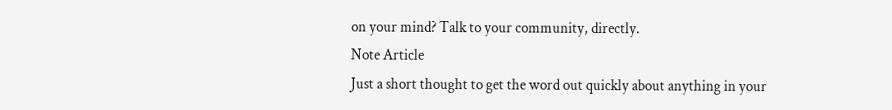on your mind? Talk to your community, directly.
Note Article
Just a short thought to get the word out quickly about anything in your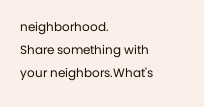neighborhood.
Share something with your neighbors.What's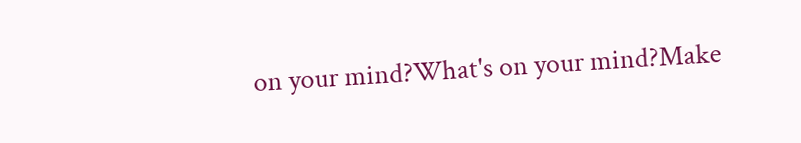on your mind?What's on your mind?Make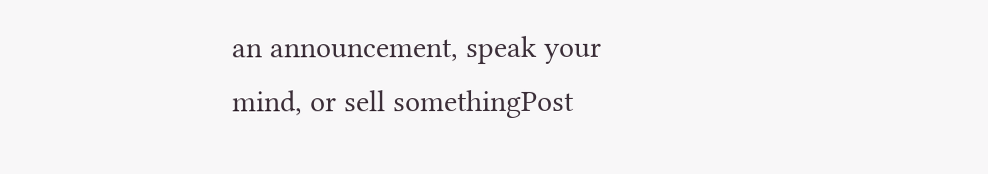an announcement, speak your mind, or sell somethingPost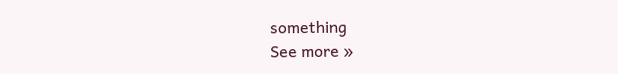something
See more »